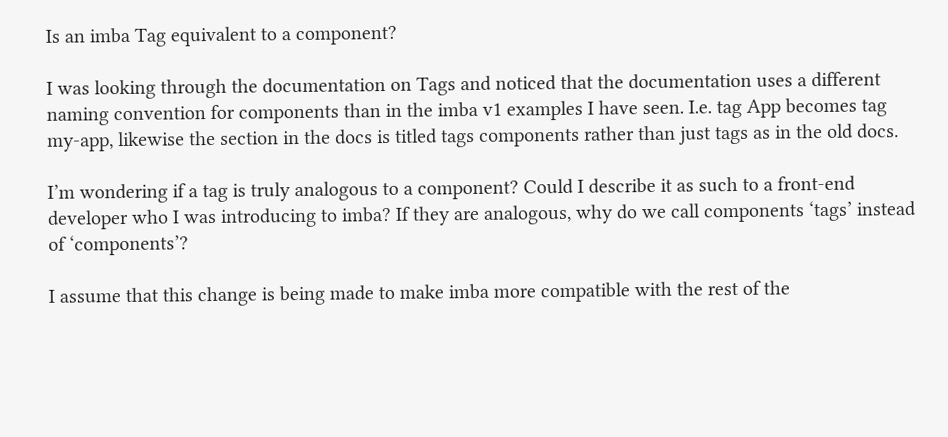Is an imba Tag equivalent to a component?

I was looking through the documentation on Tags and noticed that the documentation uses a different naming convention for components than in the imba v1 examples I have seen. I.e. tag App becomes tag my-app, likewise the section in the docs is titled tags components rather than just tags as in the old docs.

I’m wondering if a tag is truly analogous to a component? Could I describe it as such to a front-end developer who I was introducing to imba? If they are analogous, why do we call components ‘tags’ instead of ‘components’?

I assume that this change is being made to make imba more compatible with the rest of the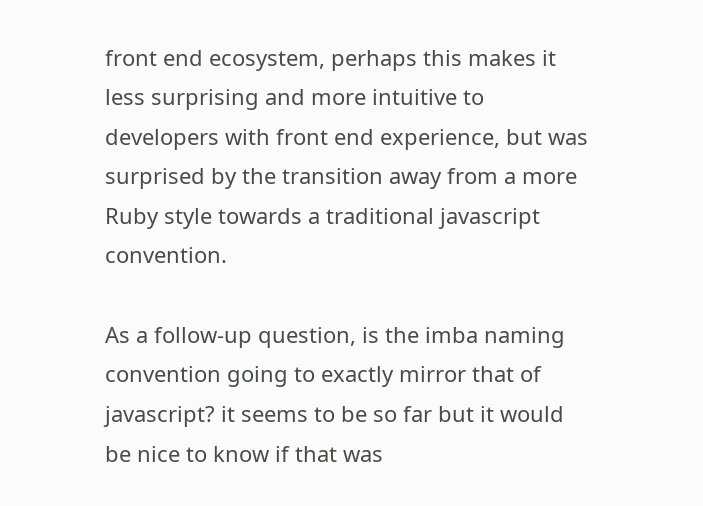front end ecosystem, perhaps this makes it less surprising and more intuitive to developers with front end experience, but was surprised by the transition away from a more Ruby style towards a traditional javascript convention.

As a follow-up question, is the imba naming convention going to exactly mirror that of javascript? it seems to be so far but it would be nice to know if that was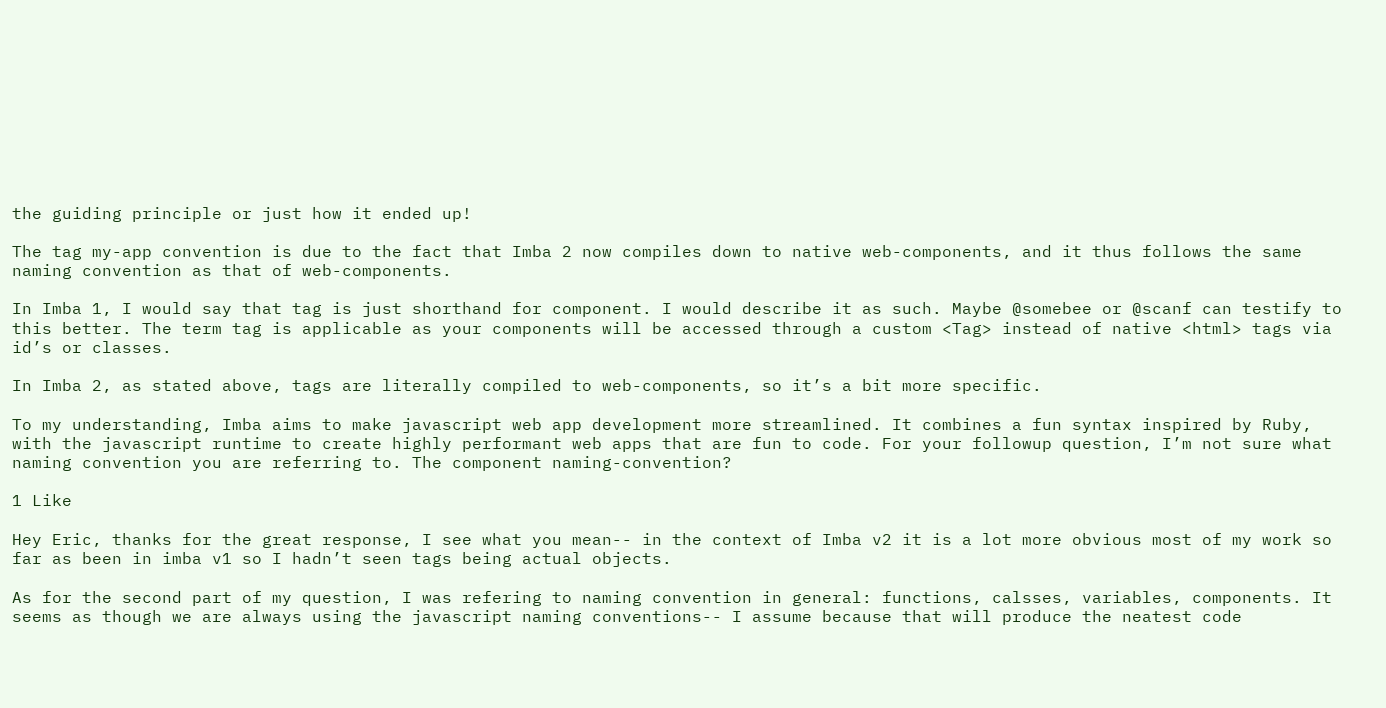the guiding principle or just how it ended up!

The tag my-app convention is due to the fact that Imba 2 now compiles down to native web-components, and it thus follows the same naming convention as that of web-components.

In Imba 1, I would say that tag is just shorthand for component. I would describe it as such. Maybe @somebee or @scanf can testify to this better. The term tag is applicable as your components will be accessed through a custom <Tag> instead of native <html> tags via id’s or classes.

In Imba 2, as stated above, tags are literally compiled to web-components, so it’s a bit more specific.

To my understanding, Imba aims to make javascript web app development more streamlined. It combines a fun syntax inspired by Ruby, with the javascript runtime to create highly performant web apps that are fun to code. For your followup question, I’m not sure what naming convention you are referring to. The component naming-convention?

1 Like

Hey Eric, thanks for the great response, I see what you mean-- in the context of Imba v2 it is a lot more obvious most of my work so far as been in imba v1 so I hadn’t seen tags being actual objects.

As for the second part of my question, I was refering to naming convention in general: functions, calsses, variables, components. It seems as though we are always using the javascript naming conventions-- I assume because that will produce the neatest code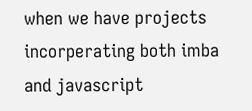when we have projects incorperating both imba and javascript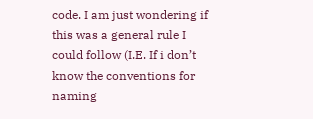code. I am just wondering if this was a general rule I could follow (I.E. If i don’t know the conventions for naming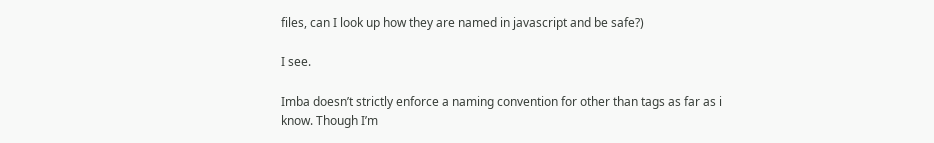files, can I look up how they are named in javascript and be safe?)

I see.

Imba doesn’t strictly enforce a naming convention for other than tags as far as i know. Though I’m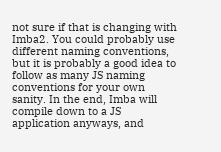not sure if that is changing with Imba2. You could probably use different naming conventions, but it is probably a good idea to follow as many JS naming conventions for your own sanity. In the end, Imba will compile down to a JS application anyways, and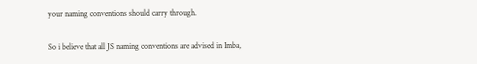your naming conventions should carry through.

So i believe that all JS naming conventions are advised in Imba,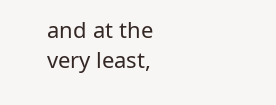and at the very least,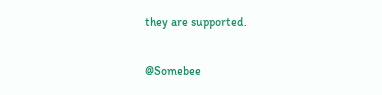they are supported.

@Somebee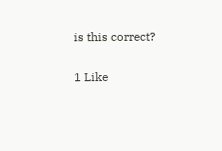is this correct?

1 Like